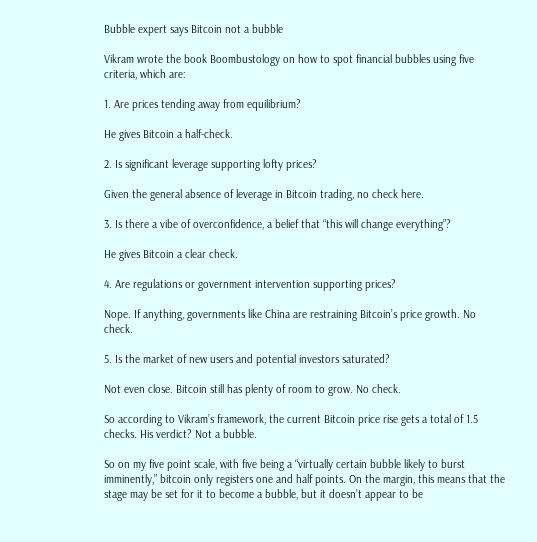Bubble expert says Bitcoin not a bubble

Vikram wrote the book Boombustology on how to spot financial bubbles using five criteria, which are:

1. Are prices tending away from equilibrium?

He gives Bitcoin a half-check.

2. Is significant leverage supporting lofty prices?

Given the general absence of leverage in Bitcoin trading, no check here.

3. Is there a vibe of overconfidence, a belief that “this will change everything”?

He gives Bitcoin a clear check.

4. Are regulations or government intervention supporting prices?

Nope. If anything, governments like China are restraining Bitcoin’s price growth. No check.

5. Is the market of new users and potential investors saturated?

Not even close. Bitcoin still has plenty of room to grow. No check.

So according to Vikram’s framework, the current Bitcoin price rise gets a total of 1.5 checks. His verdict? Not a bubble.

So on my five point scale, with five being a “virtually certain bubble likely to burst imminently,” bitcoin only registers one and half points. On the margin, this means that the stage may be set for it to become a bubble, but it doesn’t appear to be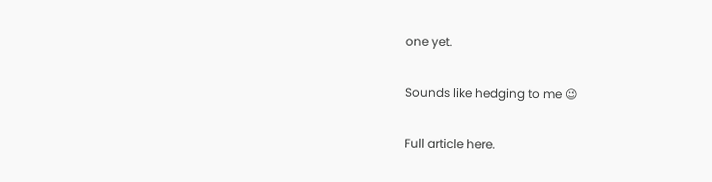one yet.

Sounds like hedging to me 😉

Full article here.